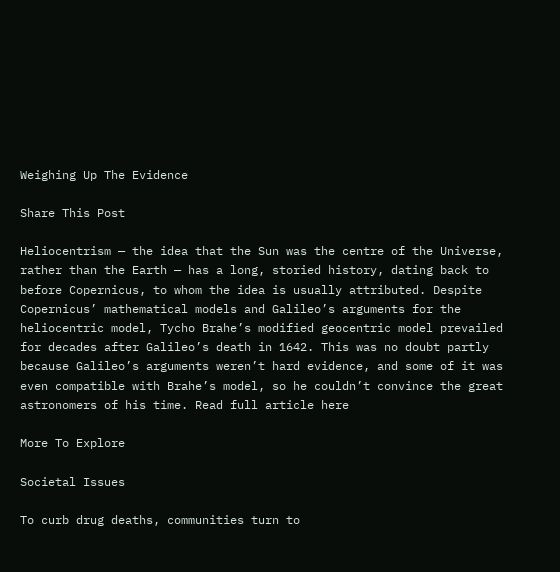Weighing Up The Evidence

Share This Post

Heliocentrism — the idea that the Sun was the centre of the Universe, rather than the Earth — has a long, storied history, dating back to before Copernicus, to whom the idea is usually attributed. Despite Copernicus’ mathematical models and Galileo’s arguments for the heliocentric model, Tycho Brahe’s modified geocentric model prevailed for decades after Galileo’s death in 1642. This was no doubt partly because Galileo’s arguments weren’t hard evidence, and some of it was even compatible with Brahe’s model, so he couldn’t convince the great astronomers of his time. Read full article here

More To Explore

Societal Issues

To curb drug deaths, communities turn to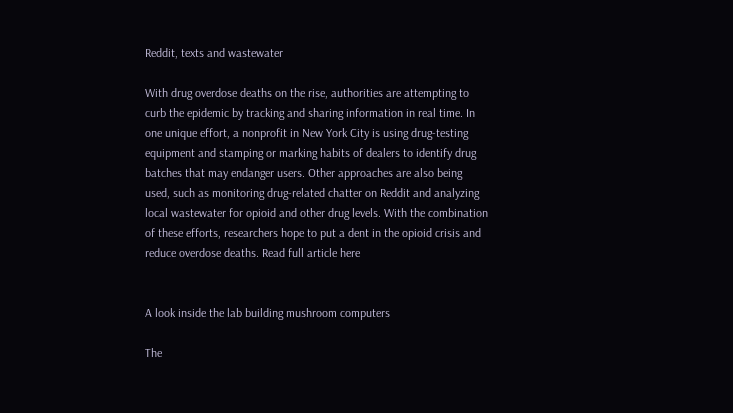Reddit, texts and wastewater

With drug overdose deaths on the rise, authorities are attempting to curb the epidemic by tracking and sharing information in real time. In one unique effort, a nonprofit in New York City is using drug-testing equipment and stamping or marking habits of dealers to identify drug batches that may endanger users. Other approaches are also being used, such as monitoring drug-related chatter on Reddit and analyzing local wastewater for opioid and other drug levels. With the combination of these efforts, researchers hope to put a dent in the opioid crisis and reduce overdose deaths. Read full article here


A look inside the lab building mushroom computers

The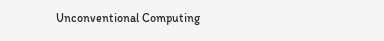Unconventional Computing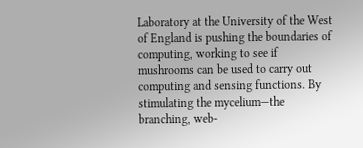Laboratory at the University of the West of England is pushing the boundaries of computing, working to see if mushrooms can be used to carry out computing and sensing functions. By stimulating the mycelium—the branching, web-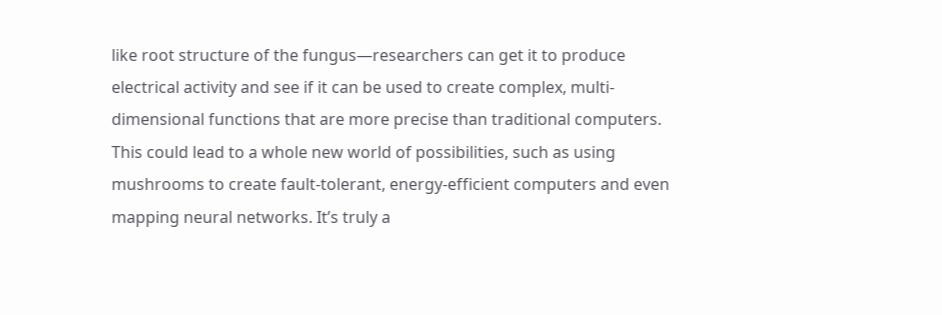like root structure of the fungus—researchers can get it to produce electrical activity and see if it can be used to create complex, multi-dimensional functions that are more precise than traditional computers. This could lead to a whole new world of possibilities, such as using mushrooms to create fault-tolerant, energy-efficient computers and even mapping neural networks. It’s truly a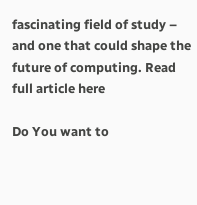fascinating field of study – and one that could shape the future of computing. Read full article here

Do You want to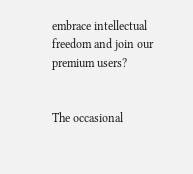embrace intellectual freedom and join our premium users?


The occasional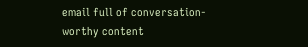email full of conversation-worthy content